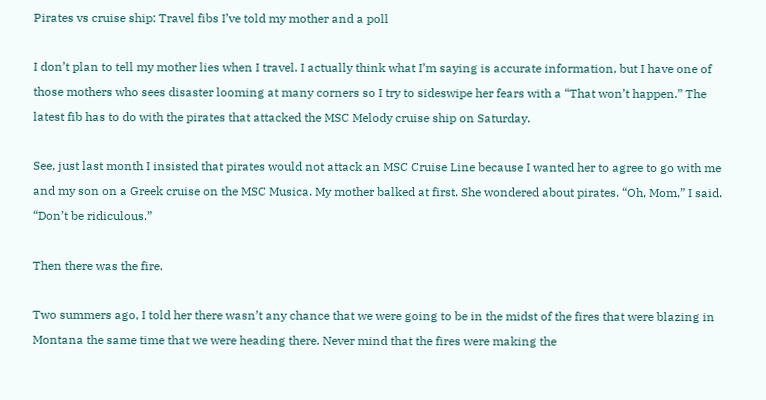Pirates vs cruise ship: Travel fibs I’ve told my mother and a poll

I don’t plan to tell my mother lies when I travel. I actually think what I’m saying is accurate information, but I have one of those mothers who sees disaster looming at many corners so I try to sideswipe her fears with a “That won’t happen.” The latest fib has to do with the pirates that attacked the MSC Melody cruise ship on Saturday.

See, just last month I insisted that pirates would not attack an MSC Cruise Line because I wanted her to agree to go with me and my son on a Greek cruise on the MSC Musica. My mother balked at first. She wondered about pirates. “Oh, Mom,” I said. “Don’t be ridiculous.”

Then there was the fire.

Two summers ago, I told her there wasn’t any chance that we were going to be in the midst of the fires that were blazing in Montana the same time that we were heading there. Never mind that the fires were making the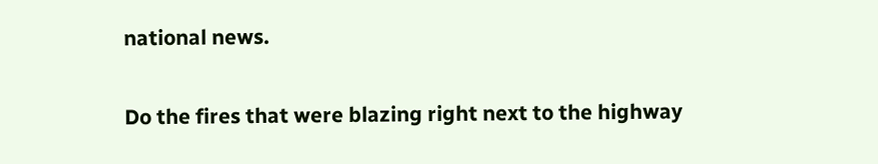national news.

Do the fires that were blazing right next to the highway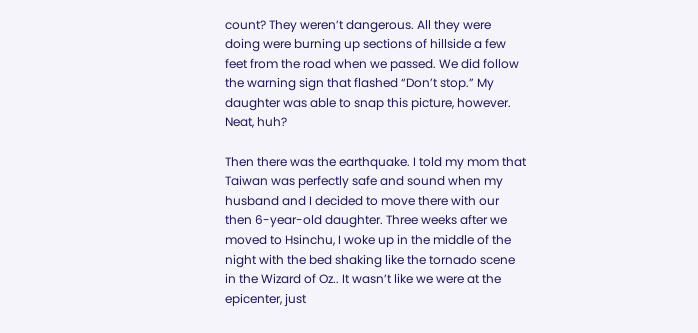count? They weren’t dangerous. All they were doing were burning up sections of hillside a few feet from the road when we passed. We did follow the warning sign that flashed “Don’t stop.” My daughter was able to snap this picture, however. Neat, huh?

Then there was the earthquake. I told my mom that Taiwan was perfectly safe and sound when my husband and I decided to move there with our then 6-year-old daughter. Three weeks after we moved to Hsinchu, I woke up in the middle of the night with the bed shaking like the tornado scene in the Wizard of Oz.. It wasn’t like we were at the epicenter, just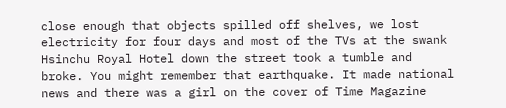close enough that objects spilled off shelves, we lost electricity for four days and most of the TVs at the swank Hsinchu Royal Hotel down the street took a tumble and broke. You might remember that earthquake. It made national news and there was a girl on the cover of Time Magazine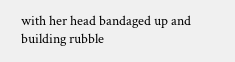with her head bandaged up and building rubble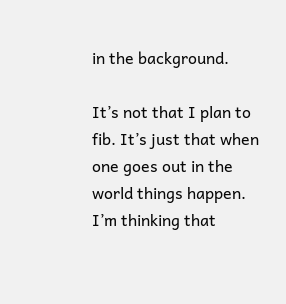in the background.

It’s not that I plan to fib. It’s just that when one goes out in the world things happen. I’m thinking that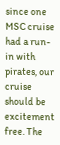since one MSC cruise had a run-in with pirates, our cruise should be excitement free. The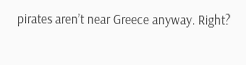pirates aren’t near Greece anyway. Right?